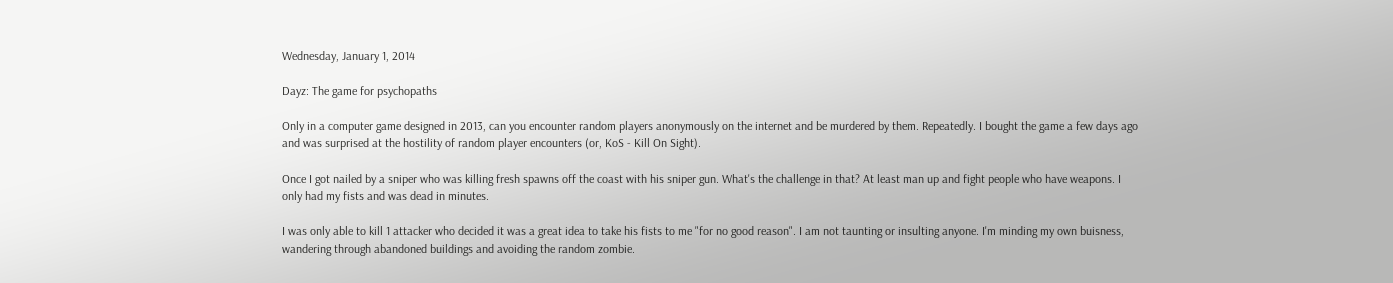Wednesday, January 1, 2014

Dayz: The game for psychopaths

Only in a computer game designed in 2013, can you encounter random players anonymously on the internet and be murdered by them. Repeatedly. I bought the game a few days ago and was surprised at the hostility of random player encounters (or, KoS - Kill On Sight).

Once I got nailed by a sniper who was killing fresh spawns off the coast with his sniper gun. What's the challenge in that? At least man up and fight people who have weapons. I only had my fists and was dead in minutes.

I was only able to kill 1 attacker who decided it was a great idea to take his fists to me "for no good reason". I am not taunting or insulting anyone. I'm minding my own buisness, wandering through abandoned buildings and avoiding the random zombie.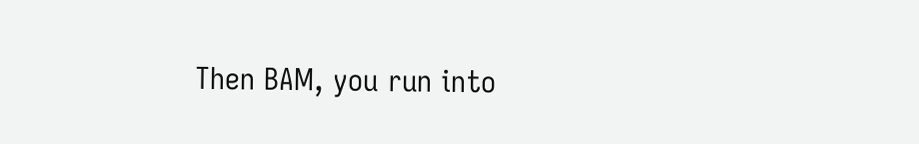Then BAM, you run into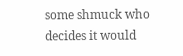some shmuck who decides it would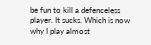be fun to kill a defenceless player. It sucks. Which is now why I play almost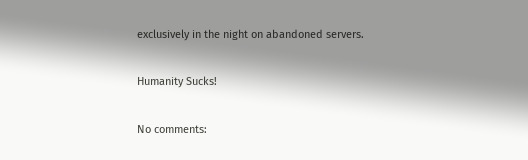exclusively in the night on abandoned servers.

Humanity Sucks!

No comments: